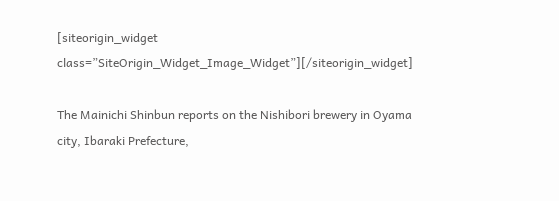[siteorigin_widget class=”SiteOrigin_Widget_Image_Widget”][/siteorigin_widget]

The Mainichi Shinbun reports on the Nishibori brewery in Oyama city, Ibaraki Prefecture,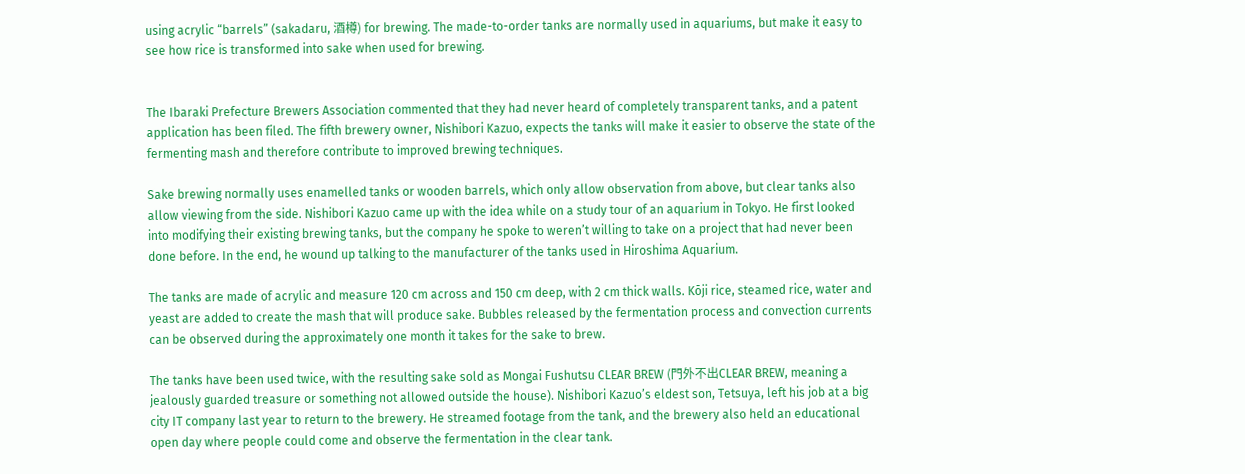using acrylic “barrels” (sakadaru, 酒樽) for brewing. The made-to-order tanks are normally used in aquariums, but make it easy to see how rice is transformed into sake when used for brewing.


The Ibaraki Prefecture Brewers Association commented that they had never heard of completely transparent tanks, and a patent application has been filed. The fifth brewery owner, Nishibori Kazuo, expects the tanks will make it easier to observe the state of the fermenting mash and therefore contribute to improved brewing techniques.

Sake brewing normally uses enamelled tanks or wooden barrels, which only allow observation from above, but clear tanks also allow viewing from the side. Nishibori Kazuo came up with the idea while on a study tour of an aquarium in Tokyo. He first looked into modifying their existing brewing tanks, but the company he spoke to weren’t willing to take on a project that had never been done before. In the end, he wound up talking to the manufacturer of the tanks used in Hiroshima Aquarium.

The tanks are made of acrylic and measure 120 cm across and 150 cm deep, with 2 cm thick walls. Kōji rice, steamed rice, water and yeast are added to create the mash that will produce sake. Bubbles released by the fermentation process and convection currents can be observed during the approximately one month it takes for the sake to brew.

The tanks have been used twice, with the resulting sake sold as Mongai Fushutsu CLEAR BREW (門外不出CLEAR BREW, meaning a jealously guarded treasure or something not allowed outside the house). Nishibori Kazuo’s eldest son, Tetsuya, left his job at a big city IT company last year to return to the brewery. He streamed footage from the tank, and the brewery also held an educational open day where people could come and observe the fermentation in the clear tank.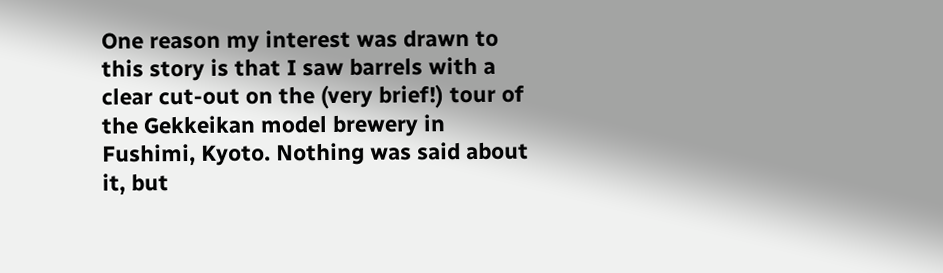One reason my interest was drawn to this story is that I saw barrels with a clear cut-out on the (very brief!) tour of the Gekkeikan model brewery in Fushimi, Kyoto. Nothing was said about it, but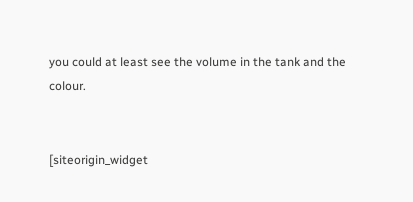you could at least see the volume in the tank and the colour.


[siteorigin_widget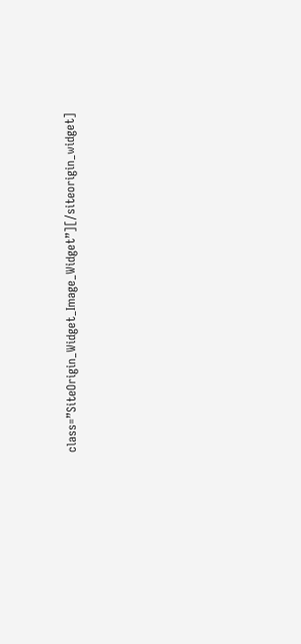class=”SiteOrigin_Widget_Image_Widget”][/siteorigin_widget]